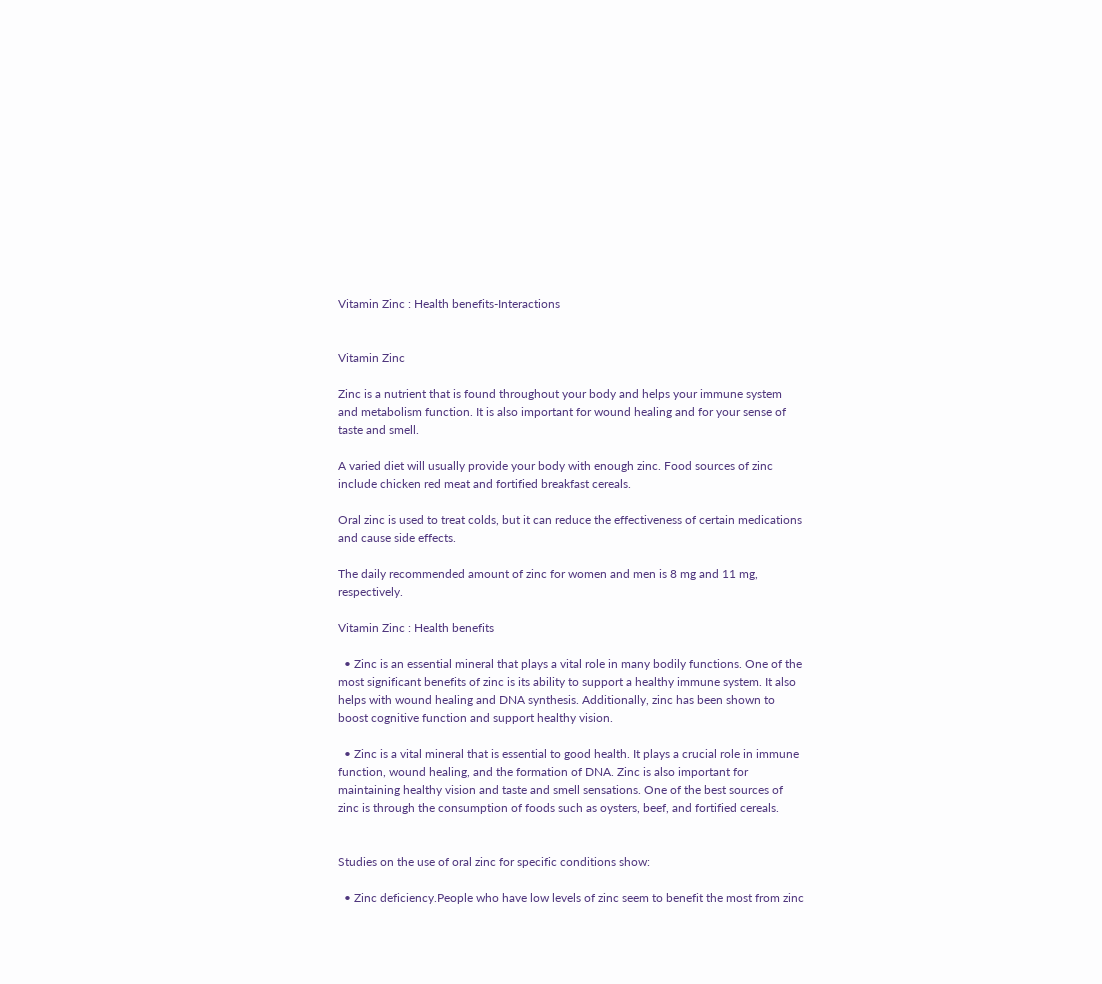Vitamin Zinc : Health benefits-Interactions


Vitamin Zinc

Zinc is a nutrient that is found throughout your body and helps your immune system and metabolism function. It is also important for wound healing and for your sense of taste and smell.

A varied diet will usually provide your body with enough zinc. Food sources of zinc include chicken red meat and fortified breakfast cereals.

Oral zinc is used to treat colds, but it can reduce the effectiveness of certain medications and cause side effects.

The daily recommended amount of zinc for women and men is 8 mg and 11 mg, respectively.

Vitamin Zinc : Health benefits

  • Zinc is an essential mineral that plays a vital role in many bodily functions. One of the most significant benefits of zinc is its ability to support a healthy immune system. It also helps with wound healing and DNA synthesis. Additionally, zinc has been shown to boost cognitive function and support healthy vision.

  • Zinc is a vital mineral that is essential to good health. It plays a crucial role in immune function, wound healing, and the formation of DNA. Zinc is also important for maintaining healthy vision and taste and smell sensations. One of the best sources of zinc is through the consumption of foods such as oysters, beef, and fortified cereals.


Studies on the use of oral zinc for specific conditions show:

  • Zinc deficiency.People who have low levels of zinc seem to benefit the most from zinc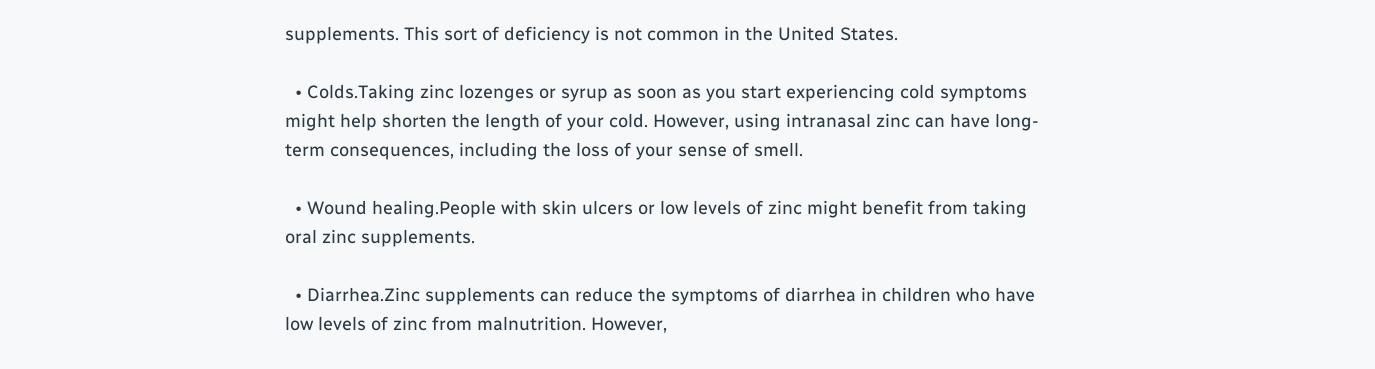supplements. This sort of deficiency is not common in the United States.

  • Colds.Taking zinc lozenges or syrup as soon as you start experiencing cold symptoms might help shorten the length of your cold. However, using intranasal zinc can have long-term consequences, including the loss of your sense of smell.

  • Wound healing.People with skin ulcers or low levels of zinc might benefit from taking oral zinc supplements.

  • Diarrhea.Zinc supplements can reduce the symptoms of diarrhea in children who have low levels of zinc from malnutrition. However,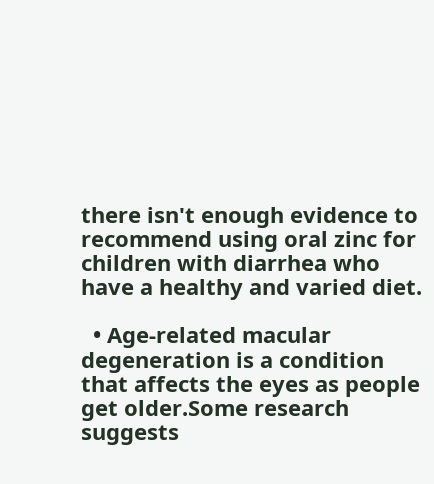there isn't enough evidence to recommend using oral zinc for children with diarrhea who have a healthy and varied diet.

  • Age-related macular degeneration is a condition that affects the eyes as people get older.Some research suggests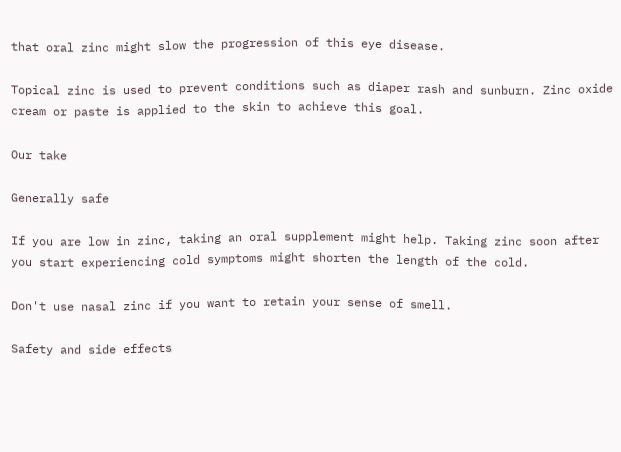that oral zinc might slow the progression of this eye disease.

Topical zinc is used to prevent conditions such as diaper rash and sunburn. Zinc oxide cream or paste is applied to the skin to achieve this goal.

Our take

Generally safe

If you are low in zinc, taking an oral supplement might help. Taking zinc soon after you start experiencing cold symptoms might shorten the length of the cold.

Don't use nasal zinc if you want to retain your sense of smell.

Safety and side effects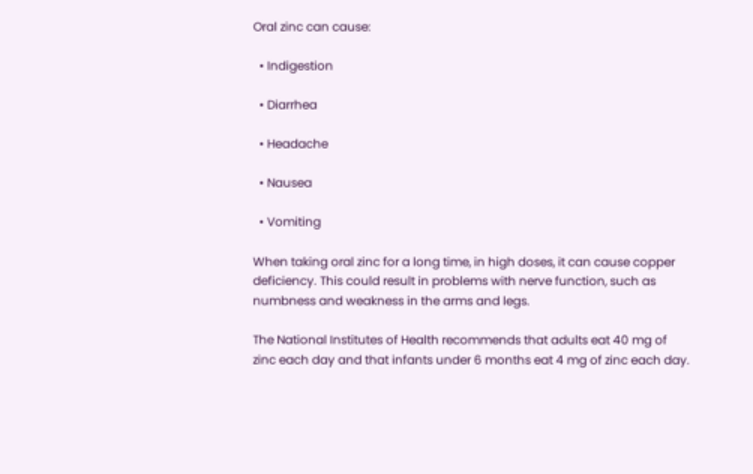Oral zinc can cause:

  • Indigestion

  • Diarrhea

  • Headache

  • Nausea

  • Vomiting

When taking oral zinc for a long time, in high doses, it can cause copper deficiency. This could result in problems with nerve function, such as numbness and weakness in the arms and legs.

The National Institutes of Health recommends that adults eat 40 mg of zinc each day and that infants under 6 months eat 4 mg of zinc each day.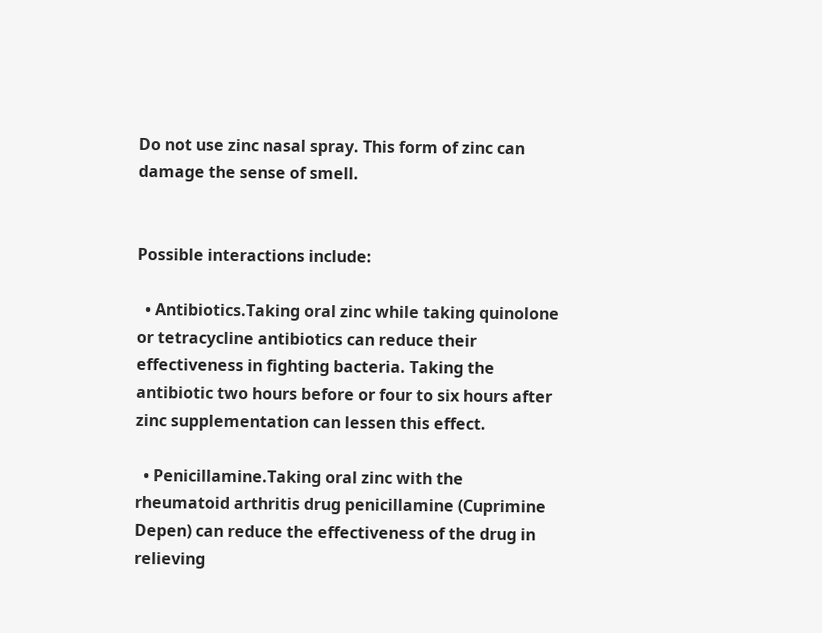Do not use zinc nasal spray. This form of zinc can damage the sense of smell.


Possible interactions include:

  • Antibiotics.Taking oral zinc while taking quinolone or tetracycline antibiotics can reduce their effectiveness in fighting bacteria. Taking the antibiotic two hours before or four to six hours after zinc supplementation can lessen this effect.

  • Penicillamine.Taking oral zinc with the rheumatoid arthritis drug penicillamine (Cuprimine Depen) can reduce the effectiveness of the drug in relieving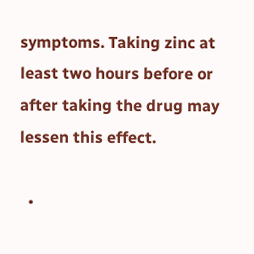symptoms. Taking zinc at least two hours before or after taking the drug may lessen this effect.

  •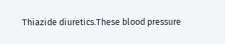Thiazide diuretics.These blood pressure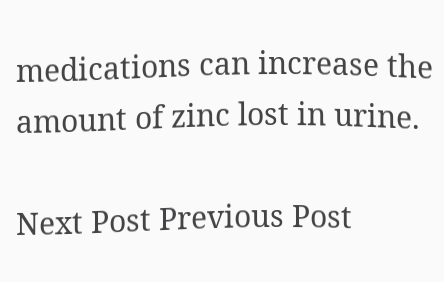medications can increase the amount of zinc lost in urine.

Next Post Previous Post